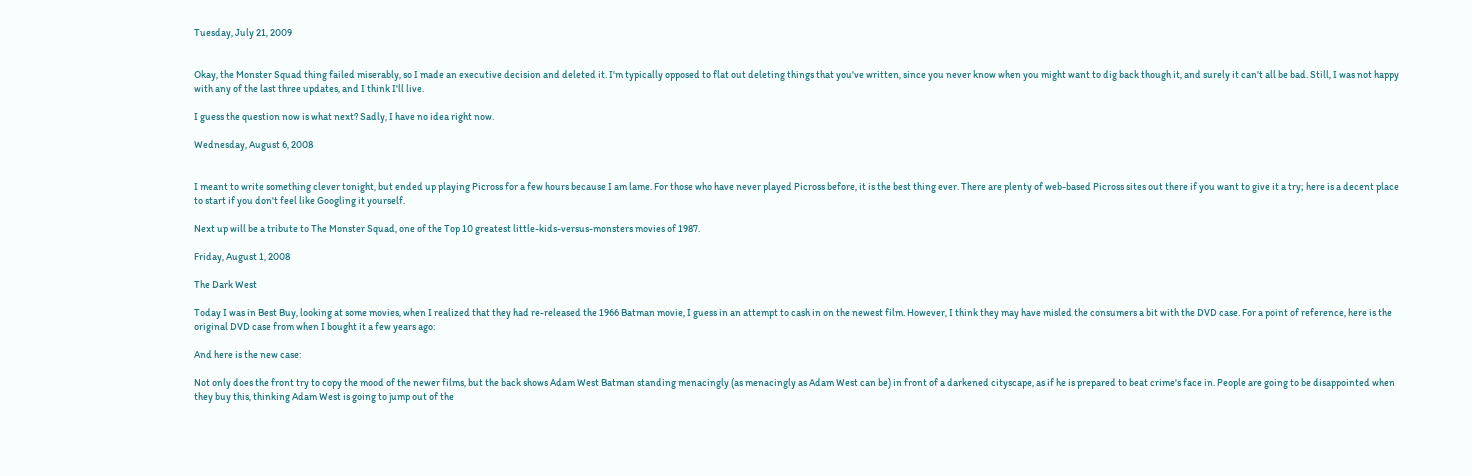Tuesday, July 21, 2009


Okay, the Monster Squad thing failed miserably, so I made an executive decision and deleted it. I'm typically opposed to flat out deleting things that you've written, since you never know when you might want to dig back though it, and surely it can't all be bad. Still, I was not happy with any of the last three updates, and I think I'll live.

I guess the question now is what next? Sadly, I have no idea right now.

Wednesday, August 6, 2008


I meant to write something clever tonight, but ended up playing Picross for a few hours because I am lame. For those who have never played Picross before, it is the best thing ever. There are plenty of web-based Picross sites out there if you want to give it a try; here is a decent place to start if you don't feel like Googling it yourself.

Next up will be a tribute to The Monster Squad, one of the Top 10 greatest little-kids-versus-monsters movies of 1987.

Friday, August 1, 2008

The Dark West

Today I was in Best Buy, looking at some movies, when I realized that they had re-released the 1966 Batman movie, I guess in an attempt to cash in on the newest film. However, I think they may have misled the consumers a bit with the DVD case. For a point of reference, here is the original DVD case from when I bought it a few years ago:

And here is the new case:

Not only does the front try to copy the mood of the newer films, but the back shows Adam West Batman standing menacingly (as menacingly as Adam West can be) in front of a darkened cityscape, as if he is prepared to beat crime's face in. People are going to be disappointed when they buy this, thinking Adam West is going to jump out of the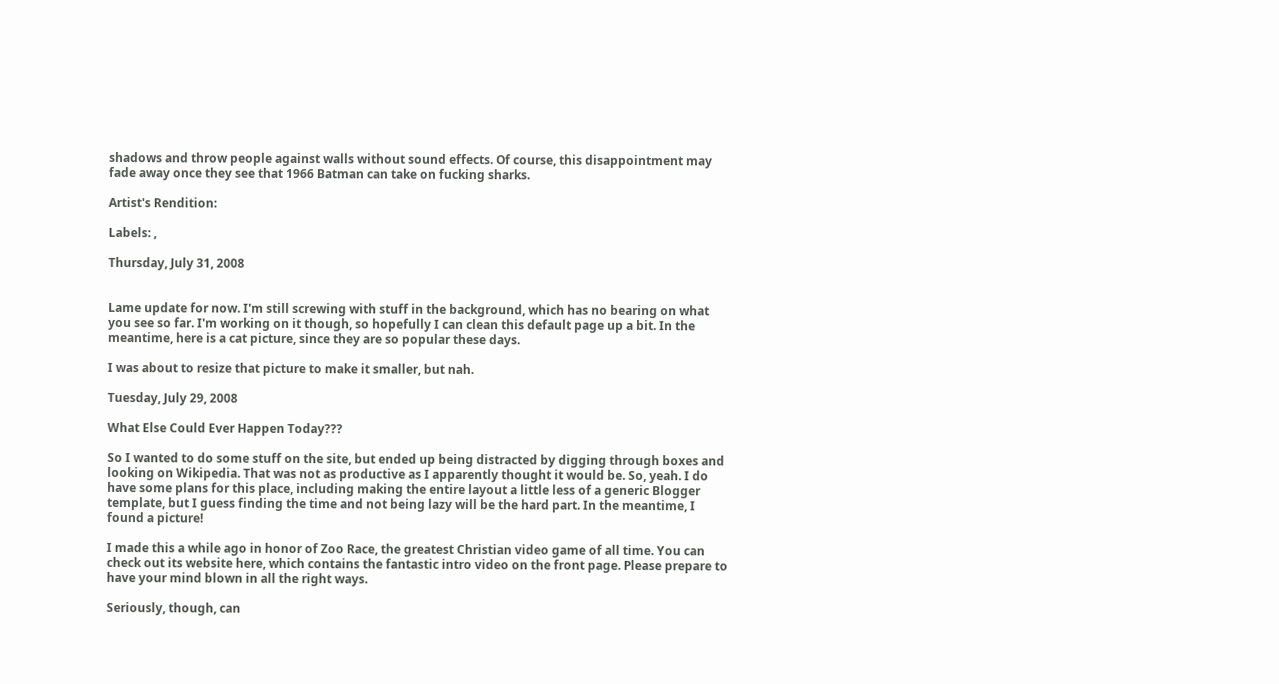shadows and throw people against walls without sound effects. Of course, this disappointment may fade away once they see that 1966 Batman can take on fucking sharks.

Artist's Rendition:

Labels: ,

Thursday, July 31, 2008


Lame update for now. I'm still screwing with stuff in the background, which has no bearing on what you see so far. I'm working on it though, so hopefully I can clean this default page up a bit. In the meantime, here is a cat picture, since they are so popular these days.

I was about to resize that picture to make it smaller, but nah.

Tuesday, July 29, 2008

What Else Could Ever Happen Today???

So I wanted to do some stuff on the site, but ended up being distracted by digging through boxes and looking on Wikipedia. That was not as productive as I apparently thought it would be. So, yeah. I do have some plans for this place, including making the entire layout a little less of a generic Blogger template, but I guess finding the time and not being lazy will be the hard part. In the meantime, I found a picture!

I made this a while ago in honor of Zoo Race, the greatest Christian video game of all time. You can check out its website here, which contains the fantastic intro video on the front page. Please prepare to have your mind blown in all the right ways.

Seriously, though, can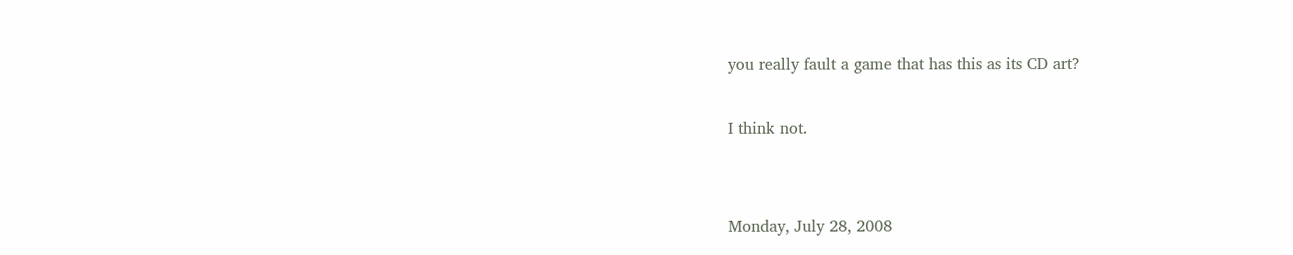you really fault a game that has this as its CD art?

I think not.


Monday, July 28, 2008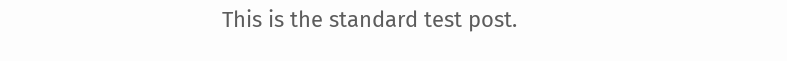This is the standard test post.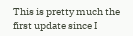This is pretty much the first update since I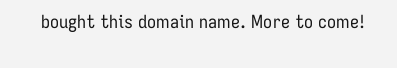bought this domain name. More to come!